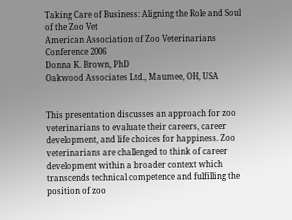Taking Care of Business: Aligning the Role and Soul of the Zoo Vet
American Association of Zoo Veterinarians Conference 2006
Donna K. Brown, PhD
Oakwood Associates Ltd., Maumee, OH, USA


This presentation discusses an approach for zoo veterinarians to evaluate their careers, career development, and life choices for happiness. Zoo veterinarians are challenged to think of career development within a broader context which transcends technical competence and fulfilling the position of zoo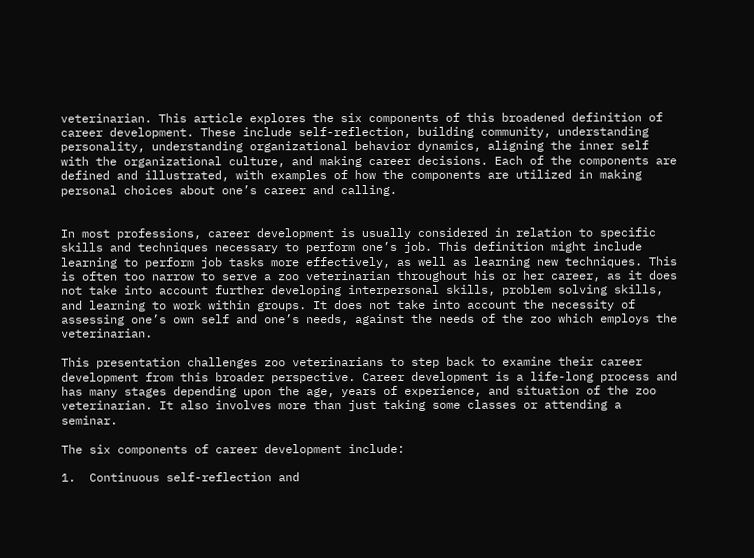veterinarian. This article explores the six components of this broadened definition of career development. These include self-reflection, building community, understanding personality, understanding organizational behavior dynamics, aligning the inner self with the organizational culture, and making career decisions. Each of the components are defined and illustrated, with examples of how the components are utilized in making personal choices about one’s career and calling.


In most professions, career development is usually considered in relation to specific skills and techniques necessary to perform one’s job. This definition might include learning to perform job tasks more effectively, as well as learning new techniques. This is often too narrow to serve a zoo veterinarian throughout his or her career, as it does not take into account further developing interpersonal skills, problem solving skills, and learning to work within groups. It does not take into account the necessity of assessing one’s own self and one’s needs, against the needs of the zoo which employs the veterinarian.

This presentation challenges zoo veterinarians to step back to examine their career development from this broader perspective. Career development is a life-long process and has many stages depending upon the age, years of experience, and situation of the zoo veterinarian. It also involves more than just taking some classes or attending a seminar.

The six components of career development include:

1.  Continuous self-reflection and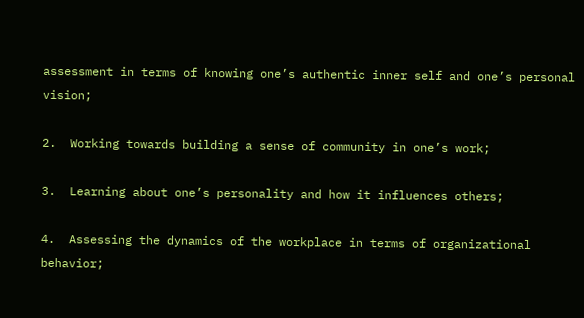assessment in terms of knowing one’s authentic inner self and one’s personal vision;

2.  Working towards building a sense of community in one’s work;

3.  Learning about one’s personality and how it influences others;

4.  Assessing the dynamics of the workplace in terms of organizational behavior;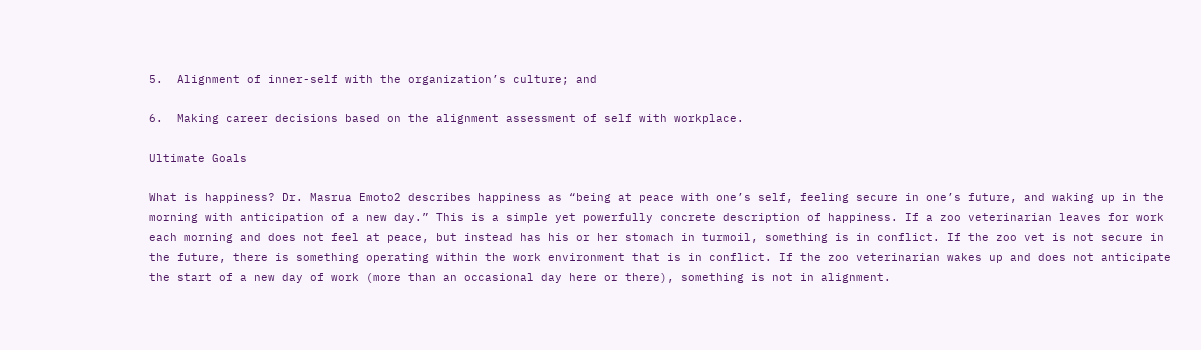5.  Alignment of inner-self with the organization’s culture; and

6.  Making career decisions based on the alignment assessment of self with workplace.

Ultimate Goals

What is happiness? Dr. Masrua Emoto2 describes happiness as “being at peace with one’s self, feeling secure in one’s future, and waking up in the morning with anticipation of a new day.” This is a simple yet powerfully concrete description of happiness. If a zoo veterinarian leaves for work each morning and does not feel at peace, but instead has his or her stomach in turmoil, something is in conflict. If the zoo vet is not secure in the future, there is something operating within the work environment that is in conflict. If the zoo veterinarian wakes up and does not anticipate the start of a new day of work (more than an occasional day here or there), something is not in alignment.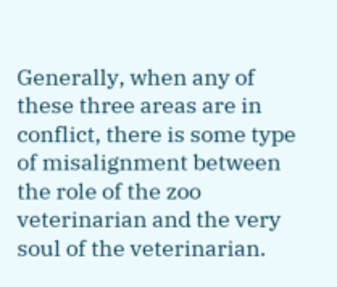Generally, when any of these three areas are in conflict, there is some type of misalignment between the role of the zoo veterinarian and the very soul of the veterinarian.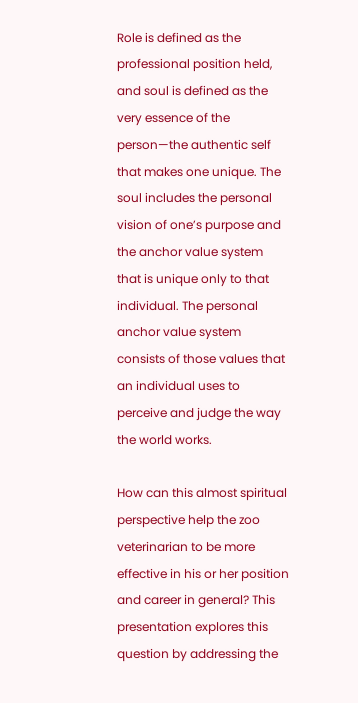Role is defined as the professional position held, and soul is defined as the very essence of the person—the authentic self that makes one unique. The soul includes the personal vision of one’s purpose and the anchor value system that is unique only to that individual. The personal anchor value system consists of those values that an individual uses to perceive and judge the way the world works.

How can this almost spiritual perspective help the zoo veterinarian to be more effective in his or her position and career in general? This presentation explores this question by addressing the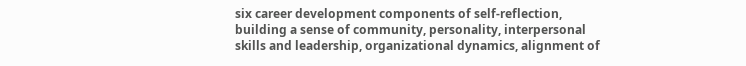six career development components of self-reflection, building a sense of community, personality, interpersonal skills and leadership, organizational dynamics, alignment of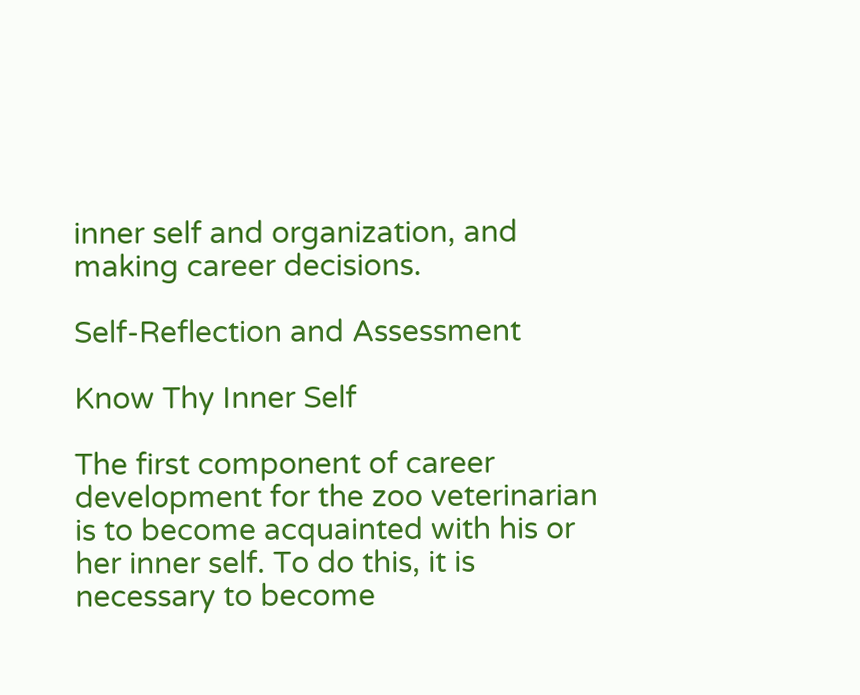inner self and organization, and making career decisions.

Self-Reflection and Assessment

Know Thy Inner Self

The first component of career development for the zoo veterinarian is to become acquainted with his or her inner self. To do this, it is necessary to become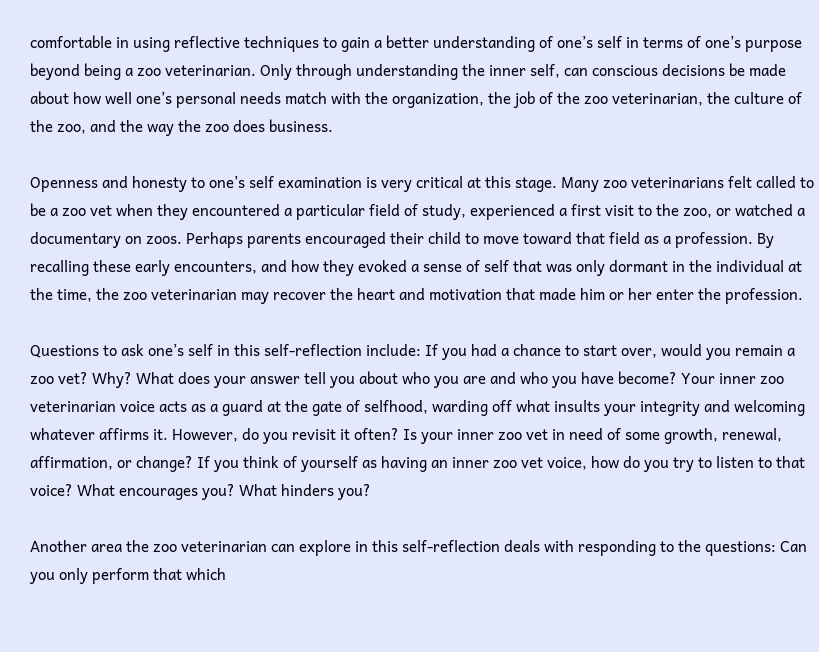comfortable in using reflective techniques to gain a better understanding of one’s self in terms of one’s purpose beyond being a zoo veterinarian. Only through understanding the inner self, can conscious decisions be made about how well one’s personal needs match with the organization, the job of the zoo veterinarian, the culture of the zoo, and the way the zoo does business.

Openness and honesty to one’s self examination is very critical at this stage. Many zoo veterinarians felt called to be a zoo vet when they encountered a particular field of study, experienced a first visit to the zoo, or watched a documentary on zoos. Perhaps parents encouraged their child to move toward that field as a profession. By recalling these early encounters, and how they evoked a sense of self that was only dormant in the individual at the time, the zoo veterinarian may recover the heart and motivation that made him or her enter the profession.

Questions to ask one’s self in this self-reflection include: If you had a chance to start over, would you remain a zoo vet? Why? What does your answer tell you about who you are and who you have become? Your inner zoo veterinarian voice acts as a guard at the gate of selfhood, warding off what insults your integrity and welcoming whatever affirms it. However, do you revisit it often? Is your inner zoo vet in need of some growth, renewal, affirmation, or change? If you think of yourself as having an inner zoo vet voice, how do you try to listen to that voice? What encourages you? What hinders you?

Another area the zoo veterinarian can explore in this self-reflection deals with responding to the questions: Can you only perform that which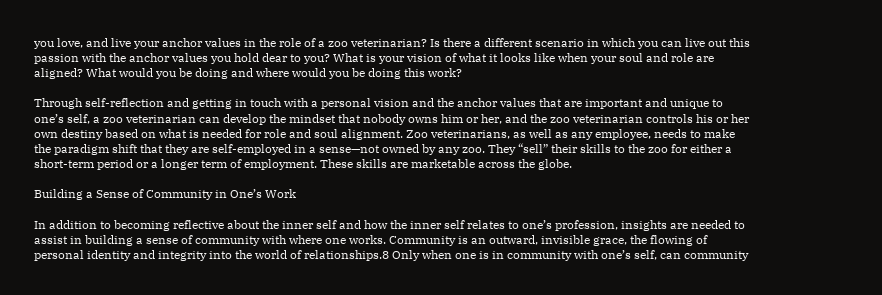you love, and live your anchor values in the role of a zoo veterinarian? Is there a different scenario in which you can live out this passion with the anchor values you hold dear to you? What is your vision of what it looks like when your soul and role are aligned? What would you be doing and where would you be doing this work?

Through self-reflection and getting in touch with a personal vision and the anchor values that are important and unique to one’s self, a zoo veterinarian can develop the mindset that nobody owns him or her, and the zoo veterinarian controls his or her own destiny based on what is needed for role and soul alignment. Zoo veterinarians, as well as any employee, needs to make the paradigm shift that they are self-employed in a sense—not owned by any zoo. They “sell” their skills to the zoo for either a short-term period or a longer term of employment. These skills are marketable across the globe.

Building a Sense of Community in One’s Work

In addition to becoming reflective about the inner self and how the inner self relates to one’s profession, insights are needed to assist in building a sense of community with where one works. Community is an outward, invisible grace, the flowing of personal identity and integrity into the world of relationships.8 Only when one is in community with one’s self, can community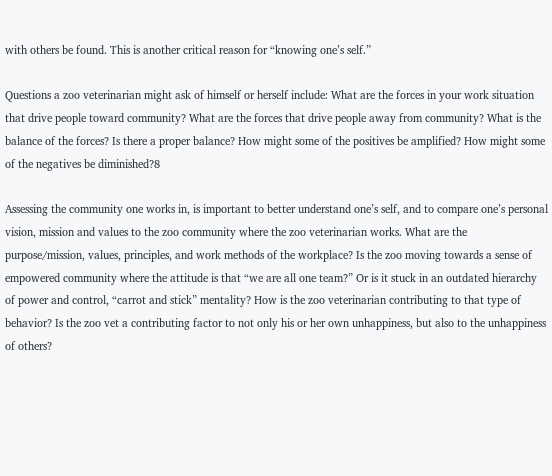with others be found. This is another critical reason for “knowing one’s self.”

Questions a zoo veterinarian might ask of himself or herself include: What are the forces in your work situation that drive people toward community? What are the forces that drive people away from community? What is the balance of the forces? Is there a proper balance? How might some of the positives be amplified? How might some of the negatives be diminished?8

Assessing the community one works in, is important to better understand one’s self, and to compare one’s personal vision, mission and values to the zoo community where the zoo veterinarian works. What are the purpose/mission, values, principles, and work methods of the workplace? Is the zoo moving towards a sense of empowered community where the attitude is that “we are all one team?” Or is it stuck in an outdated hierarchy of power and control, “carrot and stick” mentality? How is the zoo veterinarian contributing to that type of behavior? Is the zoo vet a contributing factor to not only his or her own unhappiness, but also to the unhappiness of others?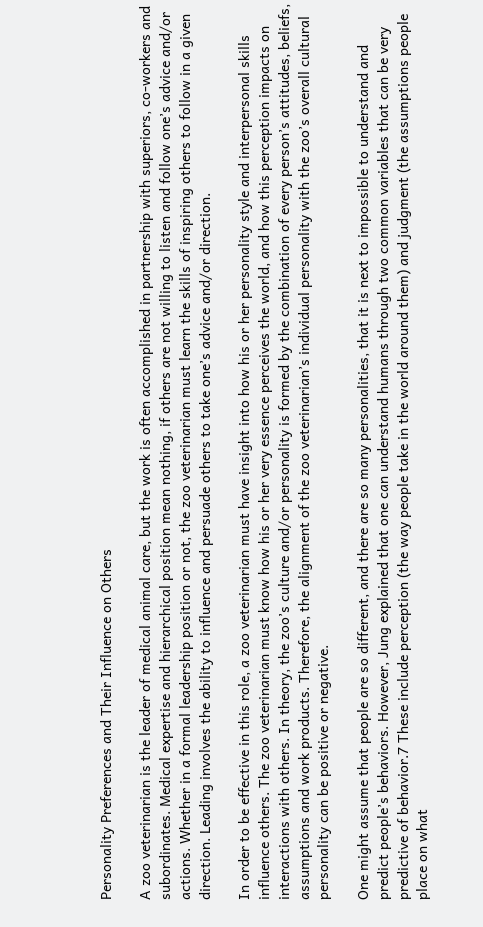Personality Preferences and Their Influence on Others

A zoo veterinarian is the leader of medical animal care, but the work is often accomplished in partnership with superiors, co-workers and subordinates. Medical expertise and hierarchical position mean nothing, if others are not willing to listen and follow one’s advice and/or actions. Whether in a formal leadership position or not, the zoo veterinarian must learn the skills of inspiring others to follow in a given direction. Leading involves the ability to influence and persuade others to take one’s advice and/or direction.

In order to be effective in this role, a zoo veterinarian must have insight into how his or her personality style and interpersonal skills influence others. The zoo veterinarian must know how his or her very essence perceives the world, and how this perception impacts on interactions with others. In theory, the zoo’s culture and/or personality is formed by the combination of every person’s attitudes, beliefs, assumptions and work products. Therefore, the alignment of the zoo veterinarian’s individual personality with the zoo’s overall cultural personality can be positive or negative.

One might assume that people are so different, and there are so many personalities, that it is next to impossible to understand and predict people’s behaviors. However, Jung explained that one can understand humans through two common variables that can be very predictive of behavior.7 These include perception (the way people take in the world around them) and judgment (the assumptions people place on what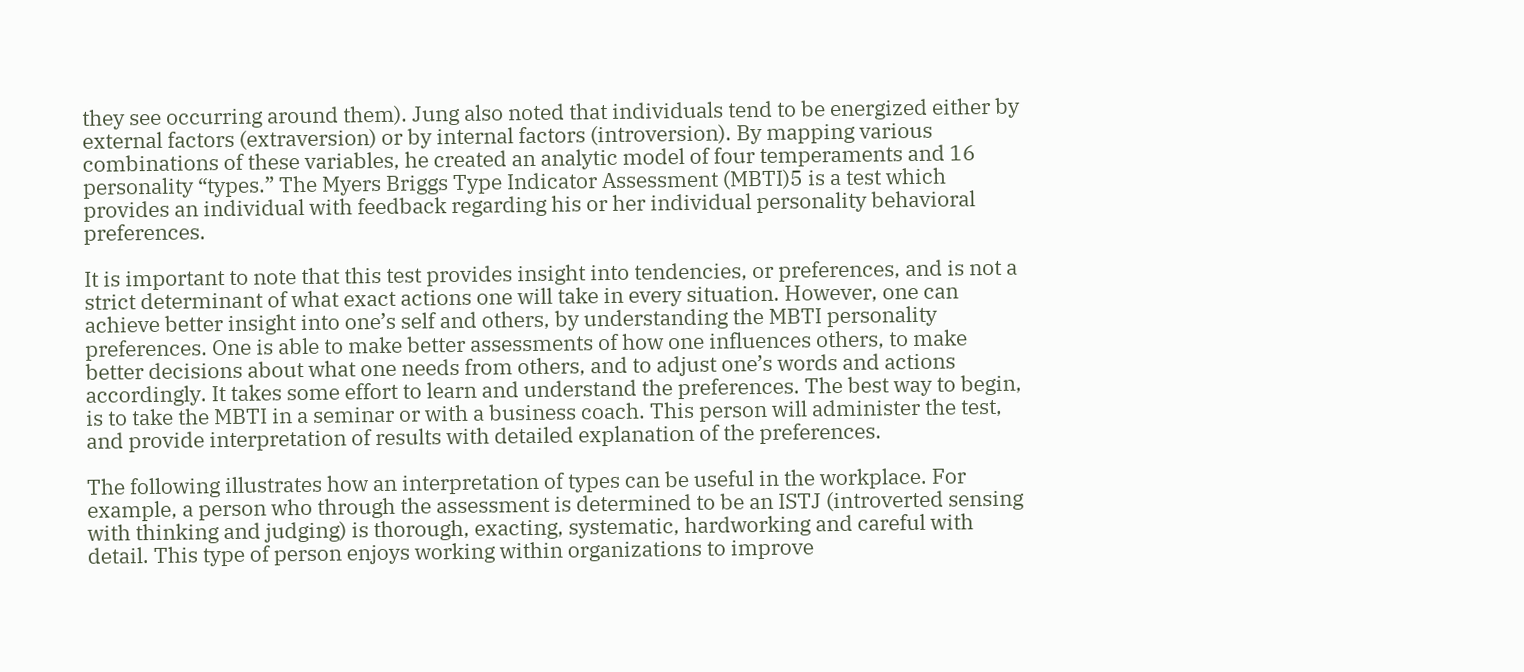they see occurring around them). Jung also noted that individuals tend to be energized either by external factors (extraversion) or by internal factors (introversion). By mapping various combinations of these variables, he created an analytic model of four temperaments and 16 personality “types.” The Myers Briggs Type Indicator Assessment (MBTI)5 is a test which provides an individual with feedback regarding his or her individual personality behavioral preferences.

It is important to note that this test provides insight into tendencies, or preferences, and is not a strict determinant of what exact actions one will take in every situation. However, one can achieve better insight into one’s self and others, by understanding the MBTI personality preferences. One is able to make better assessments of how one influences others, to make better decisions about what one needs from others, and to adjust one’s words and actions accordingly. It takes some effort to learn and understand the preferences. The best way to begin, is to take the MBTI in a seminar or with a business coach. This person will administer the test, and provide interpretation of results with detailed explanation of the preferences.

The following illustrates how an interpretation of types can be useful in the workplace. For example, a person who through the assessment is determined to be an ISTJ (introverted sensing with thinking and judging) is thorough, exacting, systematic, hardworking and careful with detail. This type of person enjoys working within organizations to improve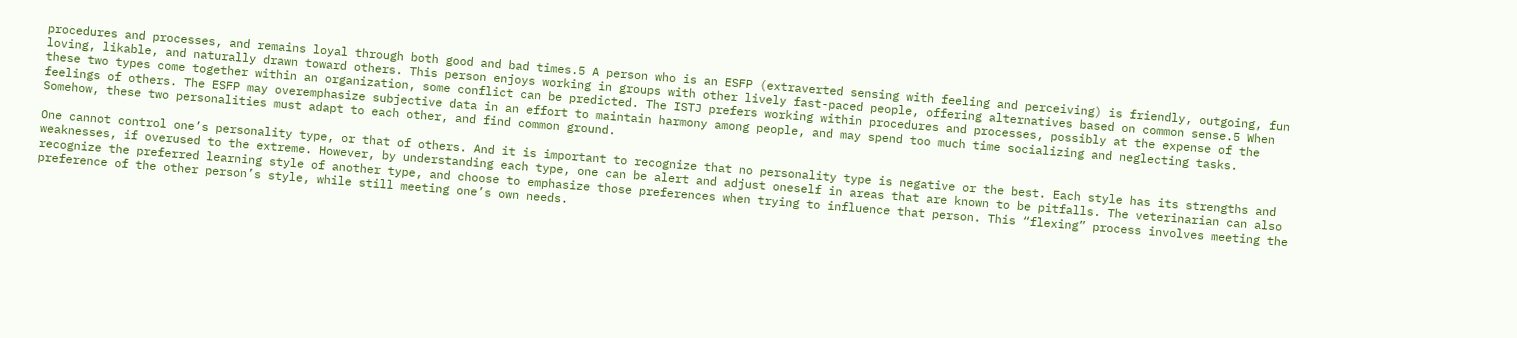procedures and processes, and remains loyal through both good and bad times.5 A person who is an ESFP (extraverted sensing with feeling and perceiving) is friendly, outgoing, fun loving, likable, and naturally drawn toward others. This person enjoys working in groups with other lively fast-paced people, offering alternatives based on common sense.5 When these two types come together within an organization, some conflict can be predicted. The ISTJ prefers working within procedures and processes, possibly at the expense of the feelings of others. The ESFP may overemphasize subjective data in an effort to maintain harmony among people, and may spend too much time socializing and neglecting tasks. Somehow, these two personalities must adapt to each other, and find common ground.

One cannot control one’s personality type, or that of others. And it is important to recognize that no personality type is negative or the best. Each style has its strengths and weaknesses, if overused to the extreme. However, by understanding each type, one can be alert and adjust oneself in areas that are known to be pitfalls. The veterinarian can also recognize the preferred learning style of another type, and choose to emphasize those preferences when trying to influence that person. This “flexing” process involves meeting the preference of the other person’s style, while still meeting one’s own needs.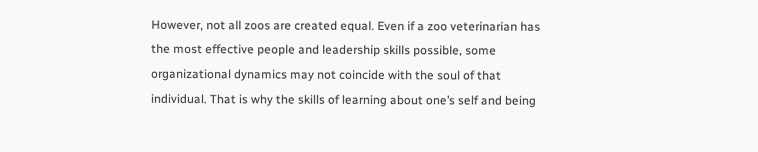However, not all zoos are created equal. Even if a zoo veterinarian has the most effective people and leadership skills possible, some organizational dynamics may not coincide with the soul of that individual. That is why the skills of learning about one’s self and being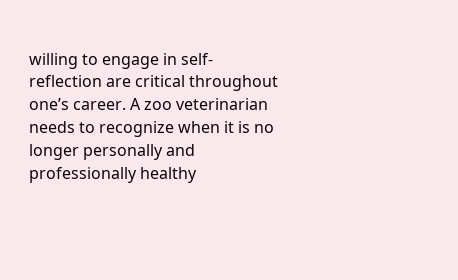willing to engage in self-reflection are critical throughout one’s career. A zoo veterinarian needs to recognize when it is no longer personally and professionally healthy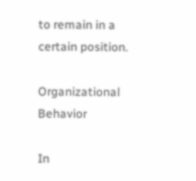to remain in a certain position.

Organizational Behavior

In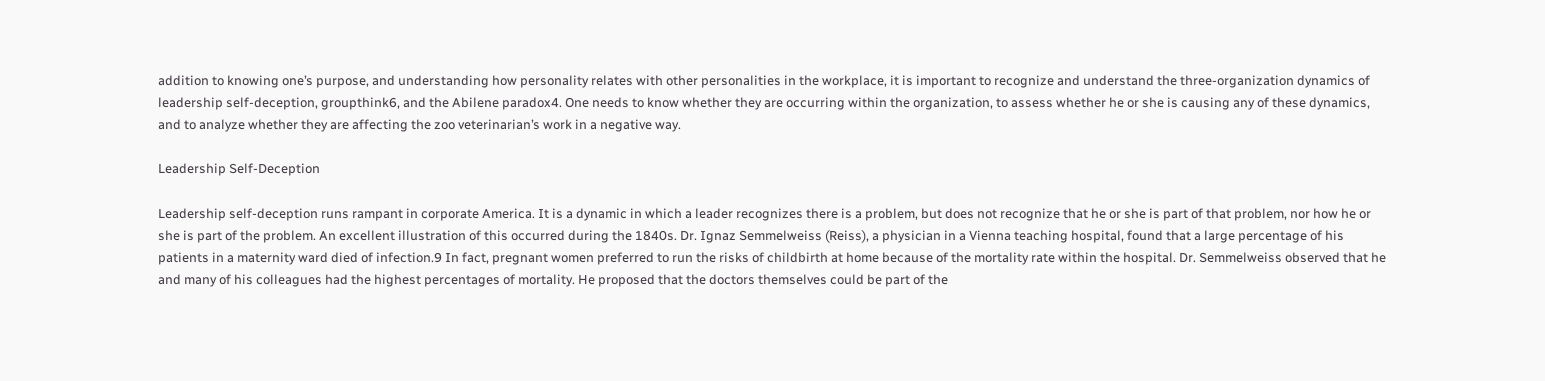addition to knowing one’s purpose, and understanding how personality relates with other personalities in the workplace, it is important to recognize and understand the three-organization dynamics of leadership self-deception, groupthink6, and the Abilene paradox4. One needs to know whether they are occurring within the organization, to assess whether he or she is causing any of these dynamics, and to analyze whether they are affecting the zoo veterinarian’s work in a negative way.

Leadership Self-Deception

Leadership self-deception runs rampant in corporate America. It is a dynamic in which a leader recognizes there is a problem, but does not recognize that he or she is part of that problem, nor how he or she is part of the problem. An excellent illustration of this occurred during the 1840s. Dr. Ignaz Semmelweiss (Reiss), a physician in a Vienna teaching hospital, found that a large percentage of his patients in a maternity ward died of infection.9 In fact, pregnant women preferred to run the risks of childbirth at home because of the mortality rate within the hospital. Dr. Semmelweiss observed that he and many of his colleagues had the highest percentages of mortality. He proposed that the doctors themselves could be part of the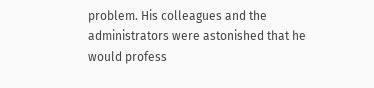problem. His colleagues and the administrators were astonished that he would profess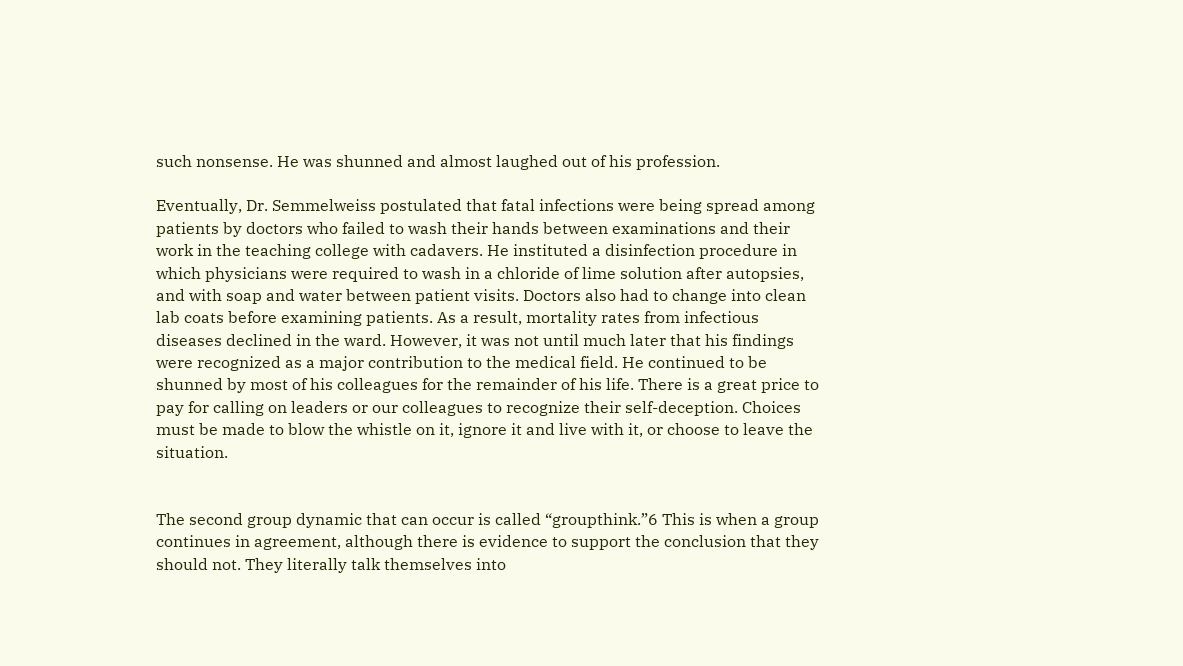such nonsense. He was shunned and almost laughed out of his profession.

Eventually, Dr. Semmelweiss postulated that fatal infections were being spread among patients by doctors who failed to wash their hands between examinations and their work in the teaching college with cadavers. He instituted a disinfection procedure in which physicians were required to wash in a chloride of lime solution after autopsies, and with soap and water between patient visits. Doctors also had to change into clean lab coats before examining patients. As a result, mortality rates from infectious diseases declined in the ward. However, it was not until much later that his findings were recognized as a major contribution to the medical field. He continued to be shunned by most of his colleagues for the remainder of his life. There is a great price to pay for calling on leaders or our colleagues to recognize their self-deception. Choices must be made to blow the whistle on it, ignore it and live with it, or choose to leave the situation.


The second group dynamic that can occur is called “groupthink.”6 This is when a group continues in agreement, although there is evidence to support the conclusion that they should not. They literally talk themselves into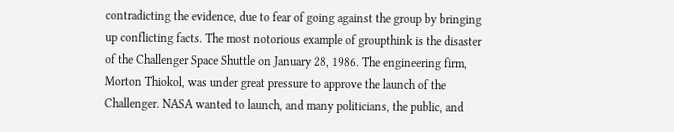contradicting the evidence, due to fear of going against the group by bringing up conflicting facts. The most notorious example of groupthink is the disaster of the Challenger Space Shuttle on January 28, 1986. The engineering firm, Morton Thiokol, was under great pressure to approve the launch of the Challenger. NASA wanted to launch, and many politicians, the public, and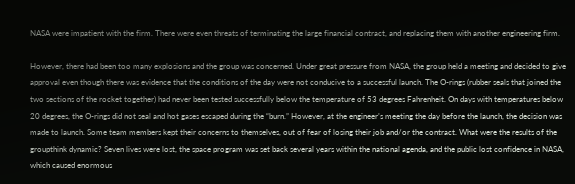NASA were impatient with the firm. There were even threats of terminating the large financial contract, and replacing them with another engineering firm.

However, there had been too many explosions and the group was concerned. Under great pressure from NASA, the group held a meeting and decided to give approval even though there was evidence that the conditions of the day were not conducive to a successful launch. The O-rings (rubber seals that joined the two sections of the rocket together) had never been tested successfully below the temperature of 53 degrees Fahrenheit. On days with temperatures below 20 degrees, the O-rings did not seal and hot gases escaped during the “burn.” However, at the engineer’s meeting the day before the launch, the decision was made to launch. Some team members kept their concerns to themselves, out of fear of losing their job and/or the contract. What were the results of the groupthink dynamic? Seven lives were lost, the space program was set back several years within the national agenda, and the public lost confidence in NASA, which caused enormous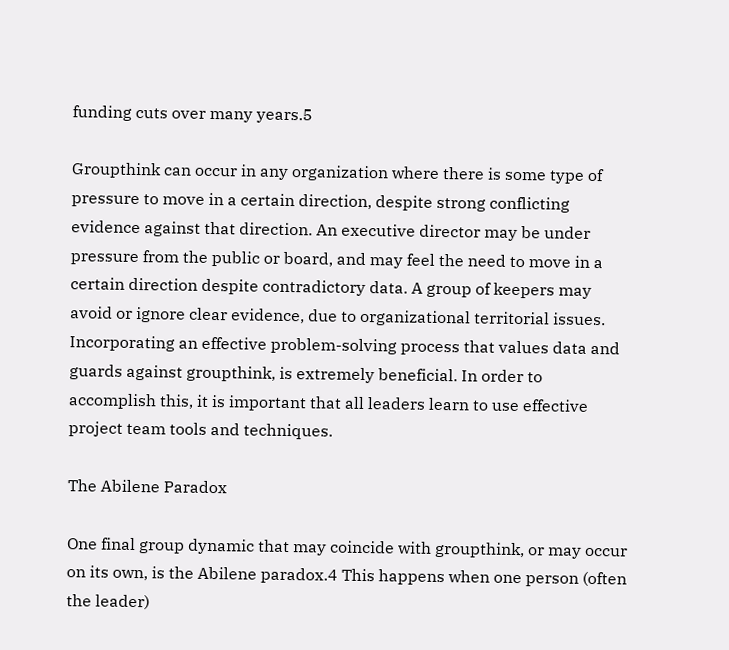funding cuts over many years.5

Groupthink can occur in any organization where there is some type of pressure to move in a certain direction, despite strong conflicting evidence against that direction. An executive director may be under pressure from the public or board, and may feel the need to move in a certain direction despite contradictory data. A group of keepers may avoid or ignore clear evidence, due to organizational territorial issues. Incorporating an effective problem-solving process that values data and guards against groupthink, is extremely beneficial. In order to accomplish this, it is important that all leaders learn to use effective project team tools and techniques.

The Abilene Paradox

One final group dynamic that may coincide with groupthink, or may occur on its own, is the Abilene paradox.4 This happens when one person (often the leader)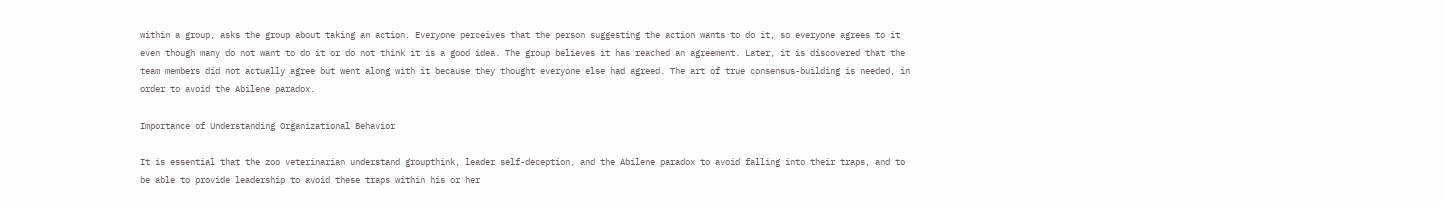within a group, asks the group about taking an action. Everyone perceives that the person suggesting the action wants to do it, so everyone agrees to it even though many do not want to do it or do not think it is a good idea. The group believes it has reached an agreement. Later, it is discovered that the team members did not actually agree but went along with it because they thought everyone else had agreed. The art of true consensus-building is needed, in order to avoid the Abilene paradox.

Importance of Understanding Organizational Behavior

It is essential that the zoo veterinarian understand groupthink, leader self-deception, and the Abilene paradox to avoid falling into their traps, and to be able to provide leadership to avoid these traps within his or her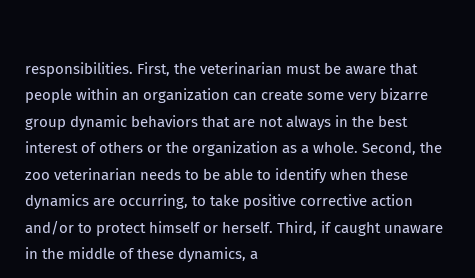responsibilities. First, the veterinarian must be aware that people within an organization can create some very bizarre group dynamic behaviors that are not always in the best interest of others or the organization as a whole. Second, the zoo veterinarian needs to be able to identify when these dynamics are occurring, to take positive corrective action and/or to protect himself or herself. Third, if caught unaware in the middle of these dynamics, a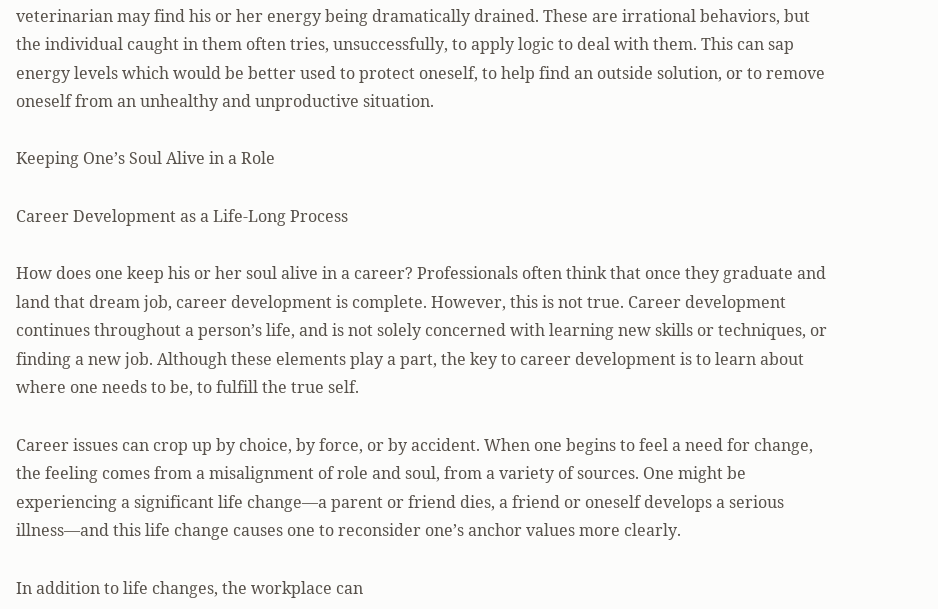veterinarian may find his or her energy being dramatically drained. These are irrational behaviors, but the individual caught in them often tries, unsuccessfully, to apply logic to deal with them. This can sap energy levels which would be better used to protect oneself, to help find an outside solution, or to remove oneself from an unhealthy and unproductive situation.

Keeping One’s Soul Alive in a Role

Career Development as a Life-Long Process

How does one keep his or her soul alive in a career? Professionals often think that once they graduate and land that dream job, career development is complete. However, this is not true. Career development continues throughout a person’s life, and is not solely concerned with learning new skills or techniques, or finding a new job. Although these elements play a part, the key to career development is to learn about where one needs to be, to fulfill the true self.

Career issues can crop up by choice, by force, or by accident. When one begins to feel a need for change, the feeling comes from a misalignment of role and soul, from a variety of sources. One might be experiencing a significant life change—a parent or friend dies, a friend or oneself develops a serious illness—and this life change causes one to reconsider one’s anchor values more clearly.

In addition to life changes, the workplace can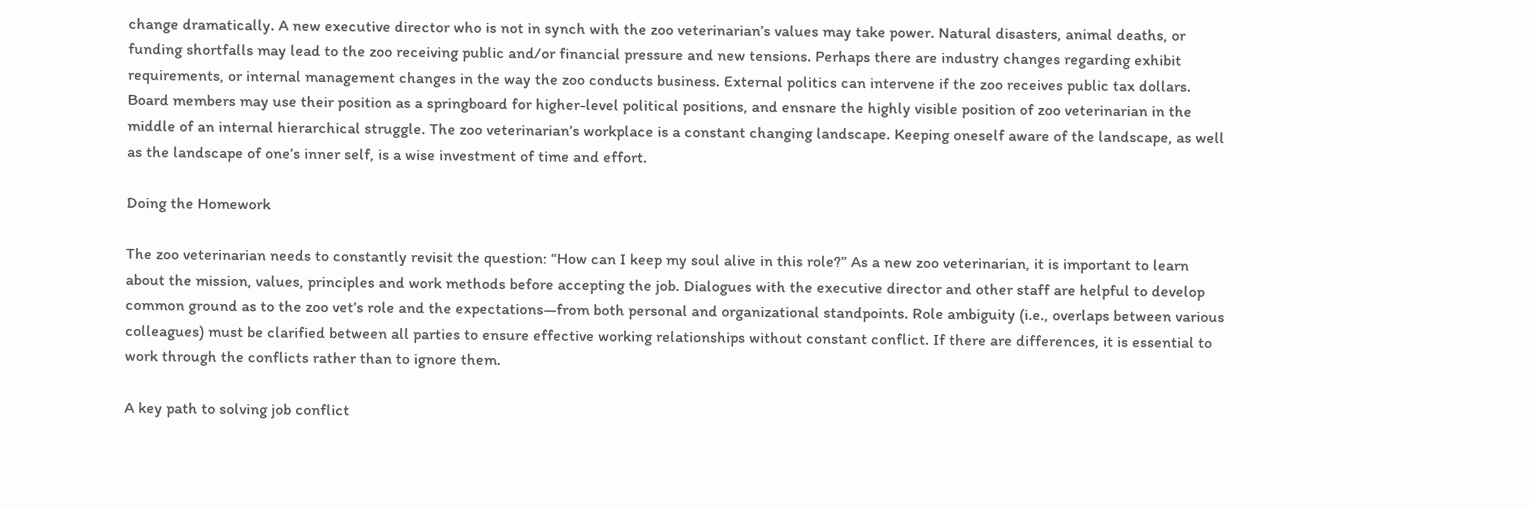change dramatically. A new executive director who is not in synch with the zoo veterinarian’s values may take power. Natural disasters, animal deaths, or funding shortfalls may lead to the zoo receiving public and/or financial pressure and new tensions. Perhaps there are industry changes regarding exhibit requirements, or internal management changes in the way the zoo conducts business. External politics can intervene if the zoo receives public tax dollars. Board members may use their position as a springboard for higher-level political positions, and ensnare the highly visible position of zoo veterinarian in the middle of an internal hierarchical struggle. The zoo veterinarian’s workplace is a constant changing landscape. Keeping oneself aware of the landscape, as well as the landscape of one’s inner self, is a wise investment of time and effort.

Doing the Homework

The zoo veterinarian needs to constantly revisit the question: “How can I keep my soul alive in this role?” As a new zoo veterinarian, it is important to learn about the mission, values, principles and work methods before accepting the job. Dialogues with the executive director and other staff are helpful to develop common ground as to the zoo vet’s role and the expectations—from both personal and organizational standpoints. Role ambiguity (i.e., overlaps between various colleagues) must be clarified between all parties to ensure effective working relationships without constant conflict. If there are differences, it is essential to work through the conflicts rather than to ignore them.

A key path to solving job conflict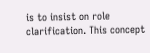is to insist on role clarification. This concept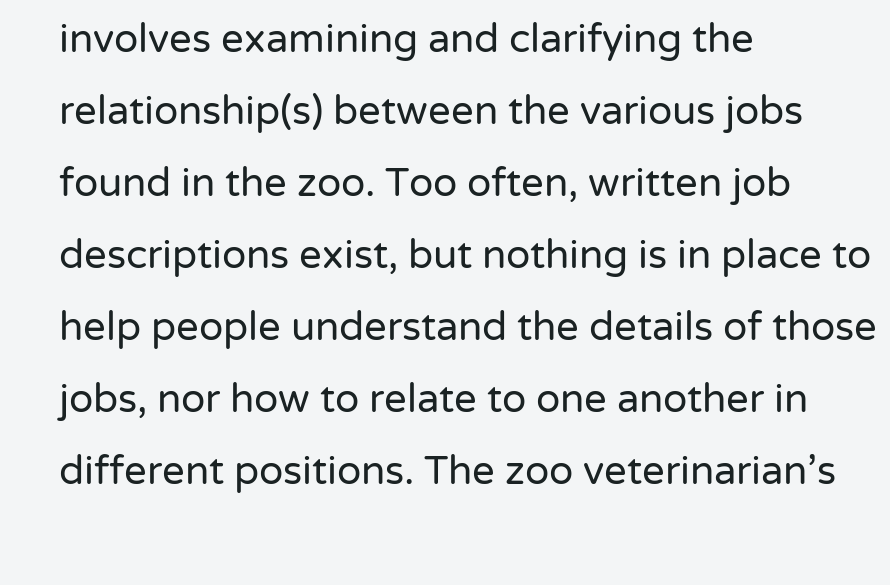involves examining and clarifying the relationship(s) between the various jobs found in the zoo. Too often, written job descriptions exist, but nothing is in place to help people understand the details of those jobs, nor how to relate to one another in different positions. The zoo veterinarian’s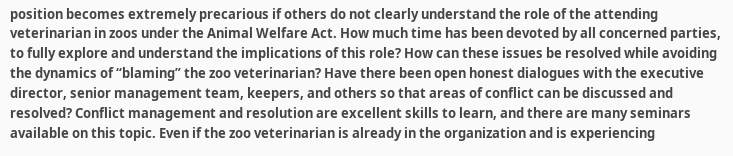position becomes extremely precarious if others do not clearly understand the role of the attending veterinarian in zoos under the Animal Welfare Act. How much time has been devoted by all concerned parties, to fully explore and understand the implications of this role? How can these issues be resolved while avoiding the dynamics of “blaming” the zoo veterinarian? Have there been open honest dialogues with the executive director, senior management team, keepers, and others so that areas of conflict can be discussed and resolved? Conflict management and resolution are excellent skills to learn, and there are many seminars available on this topic. Even if the zoo veterinarian is already in the organization and is experiencing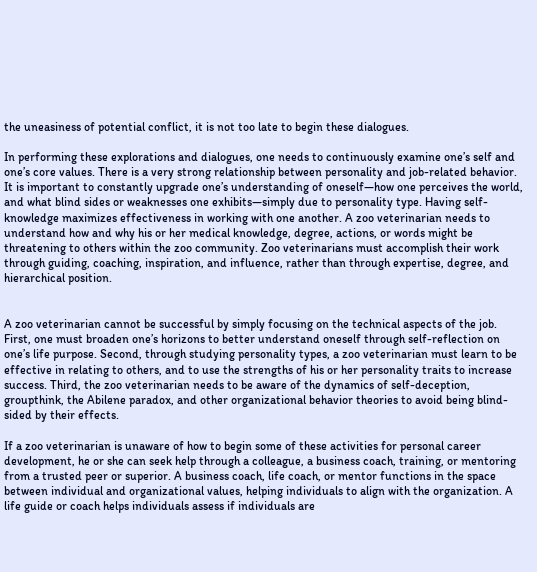the uneasiness of potential conflict, it is not too late to begin these dialogues.

In performing these explorations and dialogues, one needs to continuously examine one’s self and one’s core values. There is a very strong relationship between personality and job-related behavior. It is important to constantly upgrade one’s understanding of oneself—how one perceives the world, and what blind sides or weaknesses one exhibits—simply due to personality type. Having self-knowledge maximizes effectiveness in working with one another. A zoo veterinarian needs to understand how and why his or her medical knowledge, degree, actions, or words might be threatening to others within the zoo community. Zoo veterinarians must accomplish their work through guiding, coaching, inspiration, and influence, rather than through expertise, degree, and hierarchical position.


A zoo veterinarian cannot be successful by simply focusing on the technical aspects of the job. First, one must broaden one’s horizons to better understand oneself through self-reflection on one’s life purpose. Second, through studying personality types, a zoo veterinarian must learn to be effective in relating to others, and to use the strengths of his or her personality traits to increase success. Third, the zoo veterinarian needs to be aware of the dynamics of self-deception, groupthink, the Abilene paradox, and other organizational behavior theories to avoid being blind-sided by their effects.

If a zoo veterinarian is unaware of how to begin some of these activities for personal career development, he or she can seek help through a colleague, a business coach, training, or mentoring from a trusted peer or superior. A business coach, life coach, or mentor functions in the space between individual and organizational values, helping individuals to align with the organization. A life guide or coach helps individuals assess if individuals are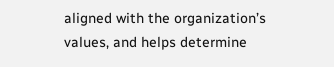aligned with the organization’s values, and helps determine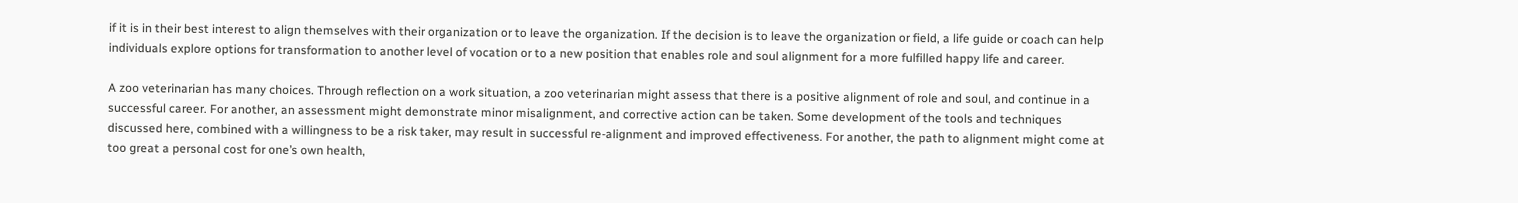if it is in their best interest to align themselves with their organization or to leave the organization. If the decision is to leave the organization or field, a life guide or coach can help individuals explore options for transformation to another level of vocation or to a new position that enables role and soul alignment for a more fulfilled happy life and career.

A zoo veterinarian has many choices. Through reflection on a work situation, a zoo veterinarian might assess that there is a positive alignment of role and soul, and continue in a successful career. For another, an assessment might demonstrate minor misalignment, and corrective action can be taken. Some development of the tools and techniques discussed here, combined with a willingness to be a risk taker, may result in successful re-alignment and improved effectiveness. For another, the path to alignment might come at too great a personal cost for one’s own health,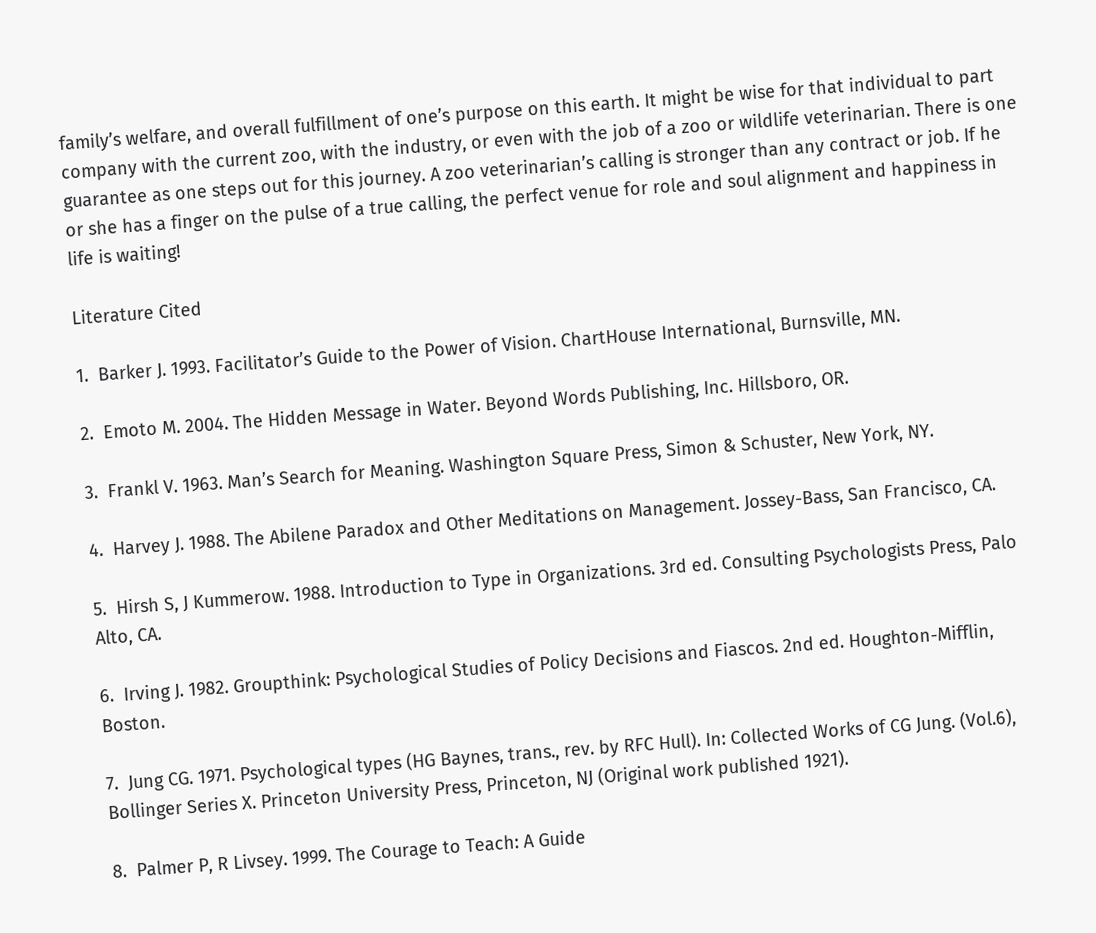family’s welfare, and overall fulfillment of one’s purpose on this earth. It might be wise for that individual to part company with the current zoo, with the industry, or even with the job of a zoo or wildlife veterinarian. There is one guarantee as one steps out for this journey. A zoo veterinarian’s calling is stronger than any contract or job. If he or she has a finger on the pulse of a true calling, the perfect venue for role and soul alignment and happiness in life is waiting!

Literature Cited

1.  Barker J. 1993. Facilitator’s Guide to the Power of Vision. ChartHouse International, Burnsville, MN.

2.  Emoto M. 2004. The Hidden Message in Water. Beyond Words Publishing, Inc. Hillsboro, OR.

3.  Frankl V. 1963. Man’s Search for Meaning. Washington Square Press, Simon & Schuster, New York, NY.

4.  Harvey J. 1988. The Abilene Paradox and Other Meditations on Management. Jossey-Bass, San Francisco, CA.

5.  Hirsh S, J Kummerow. 1988. Introduction to Type in Organizations. 3rd ed. Consulting Psychologists Press, Palo Alto, CA.

6.  Irving J. 1982. Groupthink: Psychological Studies of Policy Decisions and Fiascos. 2nd ed. Houghton-Mifflin, Boston.

7.  Jung CG. 1971. Psychological types (HG Baynes, trans., rev. by RFC Hull). In: Collected Works of CG Jung. (Vol.6), Bollinger Series X. Princeton University Press, Princeton, NJ (Original work published 1921).

8.  Palmer P, R Livsey. 1999. The Courage to Teach: A Guide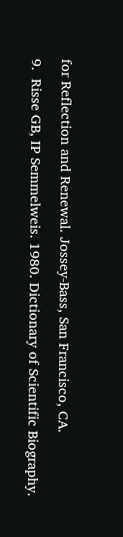for Reflection and Renewal. Jossey-Bass, San Francisco, CA.

9.  Risse GB, IP Semmelweis. 1980. Dictionary of Scientific Biography.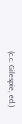(c.c. Gilespie, ed.)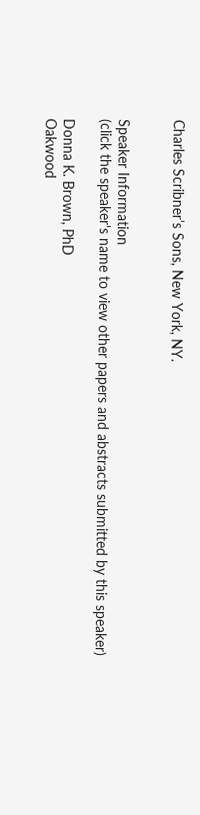Charles Scribner’s Sons, New York, NY.


Speaker Information
(click the speaker's name to view other papers and abstracts submitted by this speaker)

Donna K. Brown, PhD
Oakwood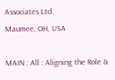Associates Ltd.
Maumee, OH, USA

MAIN : All : Aligning the Role &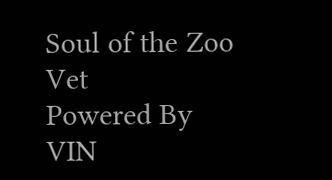Soul of the Zoo Vet
Powered By VIN